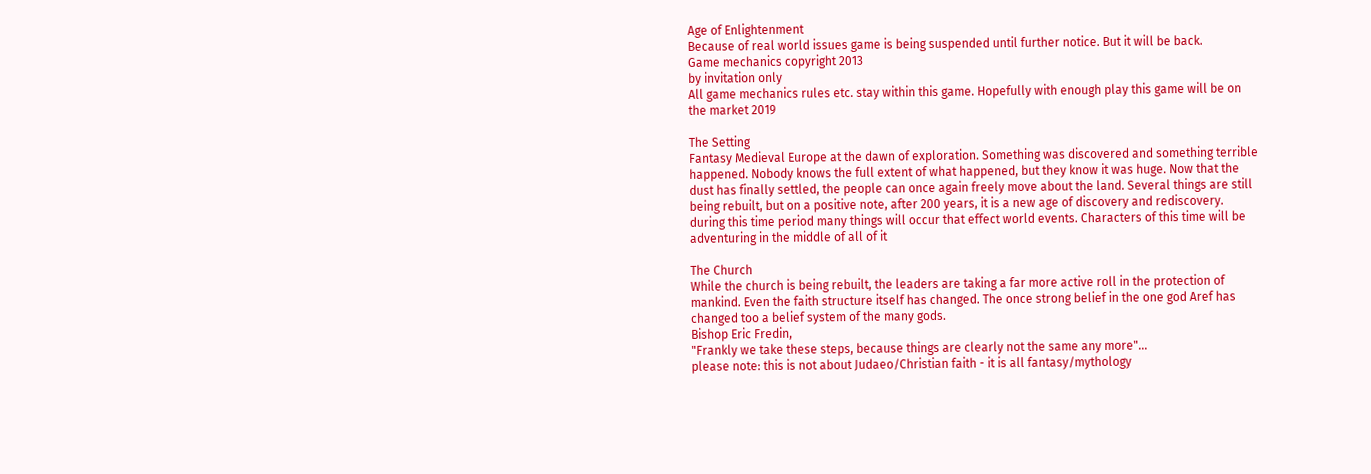Age of Enlightenment
Because of real world issues game is being suspended until further notice. But it will be back.
Game mechanics copyright 2013
by invitation only
All game mechanics rules etc. stay within this game. Hopefully with enough play this game will be on the market 2019

The Setting
Fantasy Medieval Europe at the dawn of exploration. Something was discovered and something terrible happened. Nobody knows the full extent of what happened, but they know it was huge. Now that the dust has finally settled, the people can once again freely move about the land. Several things are still being rebuilt, but on a positive note, after 200 years, it is a new age of discovery and rediscovery.
during this time period many things will occur that effect world events. Characters of this time will be adventuring in the middle of all of it

The Church
While the church is being rebuilt, the leaders are taking a far more active roll in the protection of mankind. Even the faith structure itself has changed. The once strong belief in the one god Aref has changed too a belief system of the many gods.
Bishop Eric Fredin,
"Frankly we take these steps, because things are clearly not the same any more"...
please note: this is not about Judaeo/Christian faith - it is all fantasy/mythology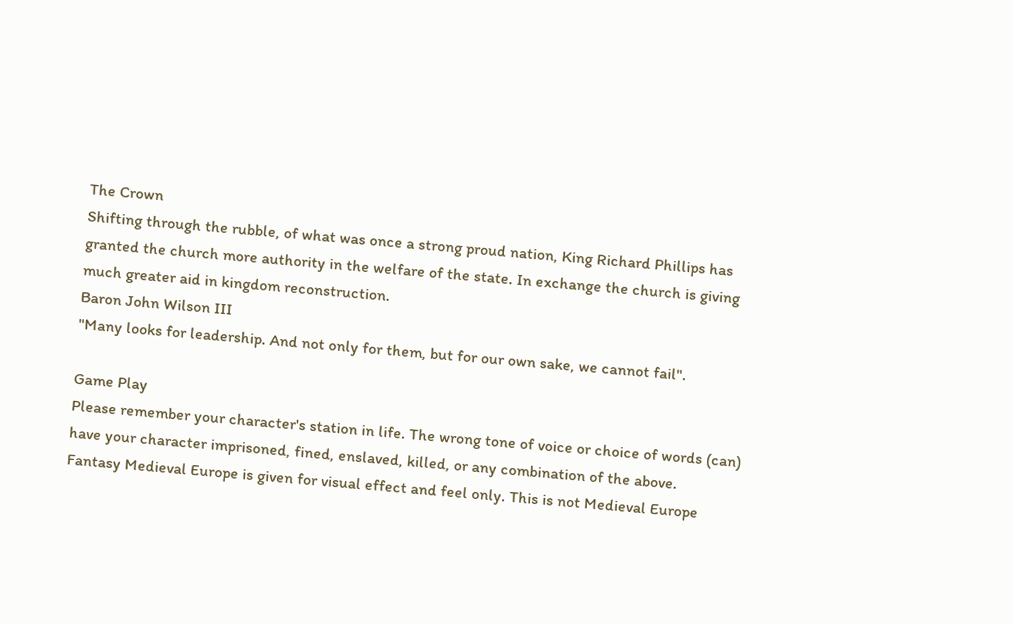The Crown
Shifting through the rubble, of what was once a strong proud nation, King Richard Phillips has granted the church more authority in the welfare of the state. In exchange the church is giving much greater aid in kingdom reconstruction.
Baron John Wilson III
"Many looks for leadership. And not only for them, but for our own sake, we cannot fail".

Game Play
Please remember your character's station in life. The wrong tone of voice or choice of words (can) have your character imprisoned, fined, enslaved, killed, or any combination of the above.
Fantasy Medieval Europe is given for visual effect and feel only. This is not Medieval Europe